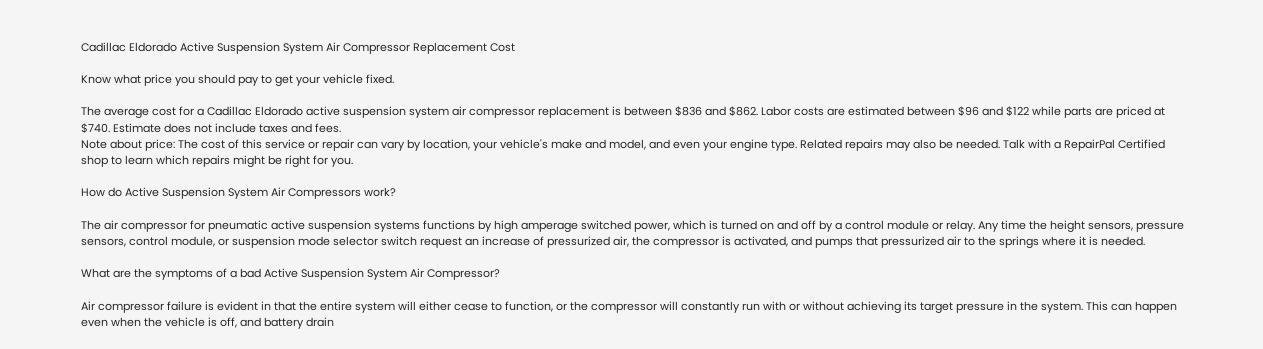Cadillac Eldorado Active Suspension System Air Compressor Replacement Cost

Know what price you should pay to get your vehicle fixed.

The average cost for a Cadillac Eldorado active suspension system air compressor replacement is between $836 and $862. Labor costs are estimated between $96 and $122 while parts are priced at $740. Estimate does not include taxes and fees.
Note about price: The cost of this service or repair can vary by location, your vehicle's make and model, and even your engine type. Related repairs may also be needed. Talk with a RepairPal Certified shop to learn which repairs might be right for you.

How do Active Suspension System Air Compressors work?

The air compressor for pneumatic active suspension systems functions by high amperage switched power, which is turned on and off by a control module or relay. Any time the height sensors, pressure sensors, control module, or suspension mode selector switch request an increase of pressurized air, the compressor is activated, and pumps that pressurized air to the springs where it is needed.

What are the symptoms of a bad Active Suspension System Air Compressor?

Air compressor failure is evident in that the entire system will either cease to function, or the compressor will constantly run with or without achieving its target pressure in the system. This can happen even when the vehicle is off, and battery drain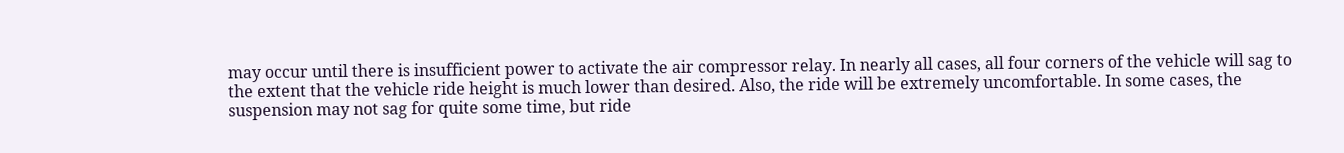may occur until there is insufficient power to activate the air compressor relay. In nearly all cases, all four corners of the vehicle will sag to the extent that the vehicle ride height is much lower than desired. Also, the ride will be extremely uncomfortable. In some cases, the suspension may not sag for quite some time, but ride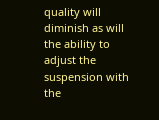quality will diminish as will the ability to adjust the suspension with the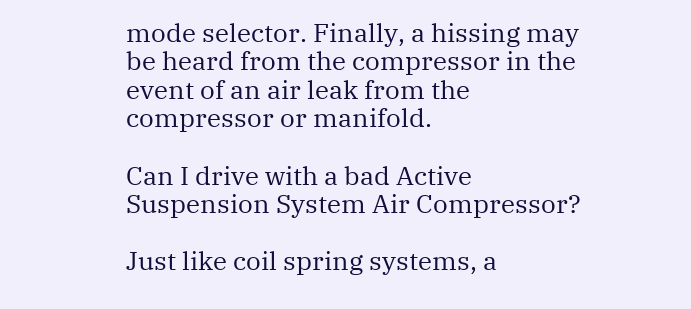mode selector. Finally, a hissing may be heard from the compressor in the event of an air leak from the compressor or manifold.

Can I drive with a bad Active Suspension System Air Compressor?

Just like coil spring systems, a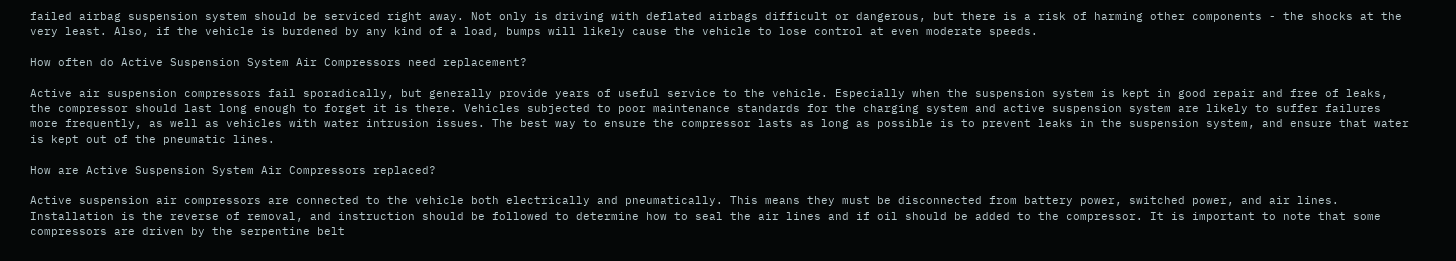failed airbag suspension system should be serviced right away. Not only is driving with deflated airbags difficult or dangerous, but there is a risk of harming other components - the shocks at the very least. Also, if the vehicle is burdened by any kind of a load, bumps will likely cause the vehicle to lose control at even moderate speeds.

How often do Active Suspension System Air Compressors need replacement?

Active air suspension compressors fail sporadically, but generally provide years of useful service to the vehicle. Especially when the suspension system is kept in good repair and free of leaks, the compressor should last long enough to forget it is there. Vehicles subjected to poor maintenance standards for the charging system and active suspension system are likely to suffer failures more frequently, as well as vehicles with water intrusion issues. The best way to ensure the compressor lasts as long as possible is to prevent leaks in the suspension system, and ensure that water is kept out of the pneumatic lines.

How are Active Suspension System Air Compressors replaced?

Active suspension air compressors are connected to the vehicle both electrically and pneumatically. This means they must be disconnected from battery power, switched power, and air lines. Installation is the reverse of removal, and instruction should be followed to determine how to seal the air lines and if oil should be added to the compressor. It is important to note that some compressors are driven by the serpentine belt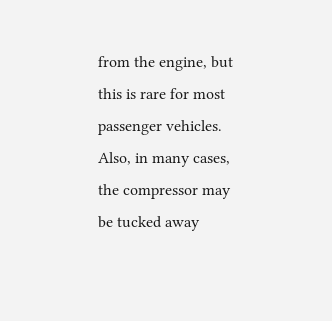from the engine, but this is rare for most passenger vehicles. Also, in many cases, the compressor may be tucked away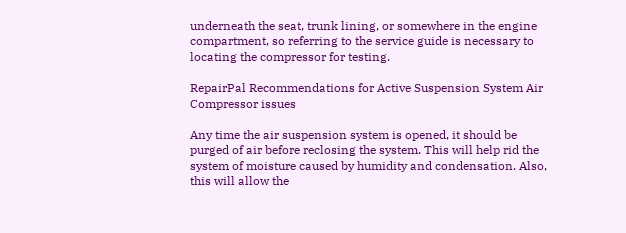underneath the seat, trunk lining, or somewhere in the engine compartment, so referring to the service guide is necessary to locating the compressor for testing.

RepairPal Recommendations for Active Suspension System Air Compressor issues

Any time the air suspension system is opened, it should be purged of air before reclosing the system. This will help rid the system of moisture caused by humidity and condensation. Also, this will allow the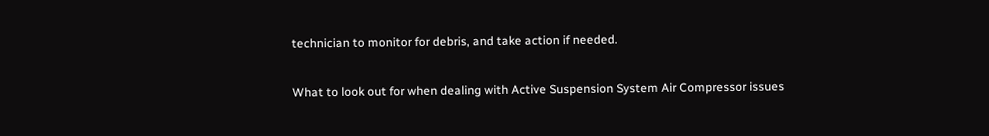technician to monitor for debris, and take action if needed.

What to look out for when dealing with Active Suspension System Air Compressor issues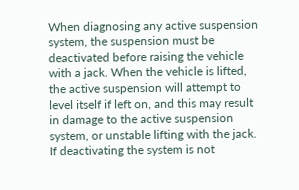When diagnosing any active suspension system, the suspension must be deactivated before raising the vehicle with a jack. When the vehicle is lifted, the active suspension will attempt to level itself if left on, and this may result in damage to the active suspension system, or unstable lifting with the jack. If deactivating the system is not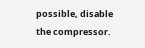possible, disable the compressor.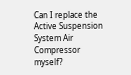Can I replace the Active Suspension System Air Compressor myself?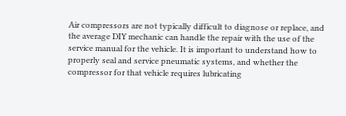Air compressors are not typically difficult to diagnose or replace, and the average DIY mechanic can handle the repair with the use of the service manual for the vehicle. It is important to understand how to properly seal and service pneumatic systems, and whether the compressor for that vehicle requires lubricating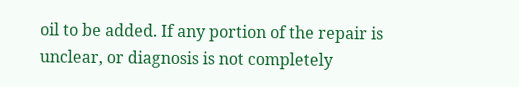oil to be added. If any portion of the repair is unclear, or diagnosis is not completely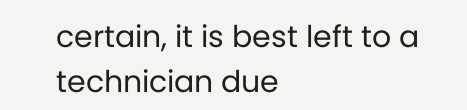certain, it is best left to a technician due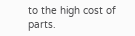to the high cost of parts.